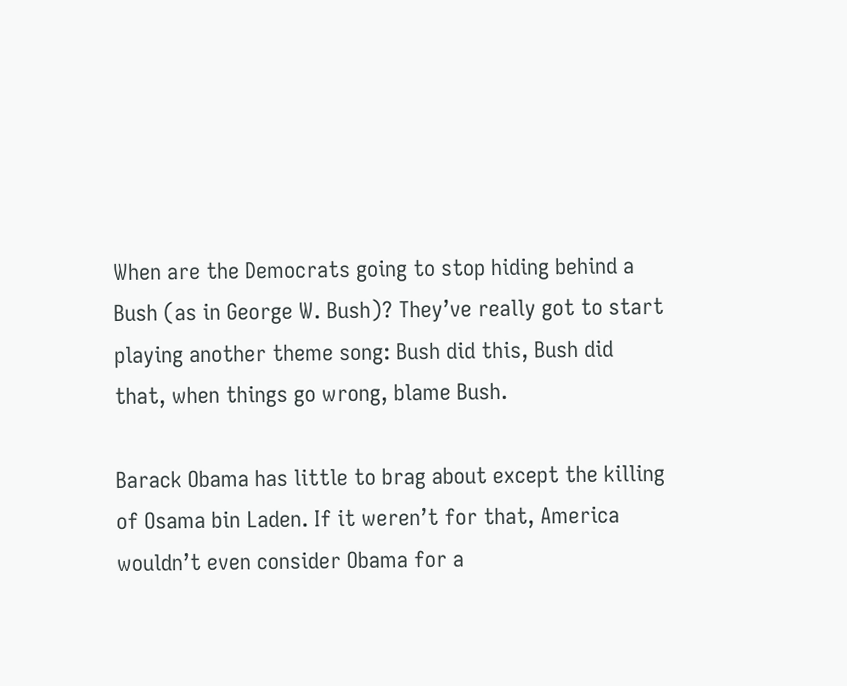When are the Democrats going to stop hiding behind a Bush (as in George W. Bush)? They’ve really got to start playing another theme song: Bush did this, Bush did that, when things go wrong, blame Bush.

Barack Obama has little to brag about except the killing of Osama bin Laden. If it weren’t for that, America wouldn’t even consider Obama for a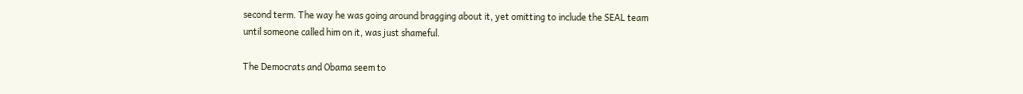second term. The way he was going around bragging about it, yet omitting to include the SEAL team until someone called him on it, was just shameful.

The Democrats and Obama seem to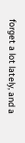forget a lot lately, and a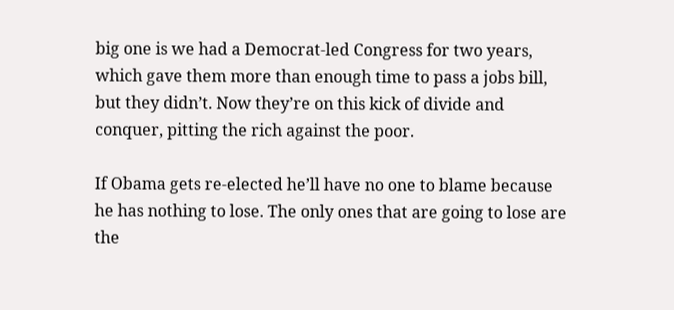big one is we had a Democrat-led Congress for two years, which gave them more than enough time to pass a jobs bill, but they didn’t. Now they’re on this kick of divide and conquer, pitting the rich against the poor.

If Obama gets re-elected he’ll have no one to blame because he has nothing to lose. The only ones that are going to lose are the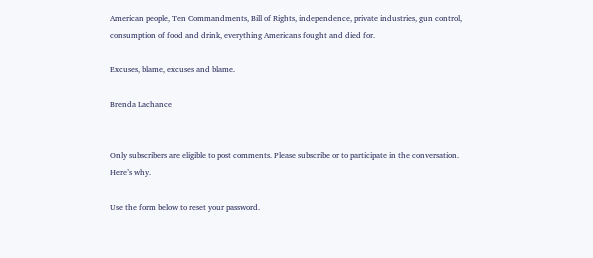American people, Ten Commandments, Bill of Rights, independence, private industries, gun control, consumption of food and drink, everything Americans fought and died for.

Excuses, blame, excuses and blame.

Brenda Lachance


Only subscribers are eligible to post comments. Please subscribe or to participate in the conversation. Here’s why.

Use the form below to reset your password.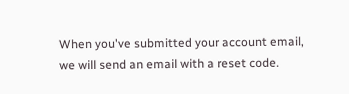When you've submitted your account email, we will send an email with a reset code.